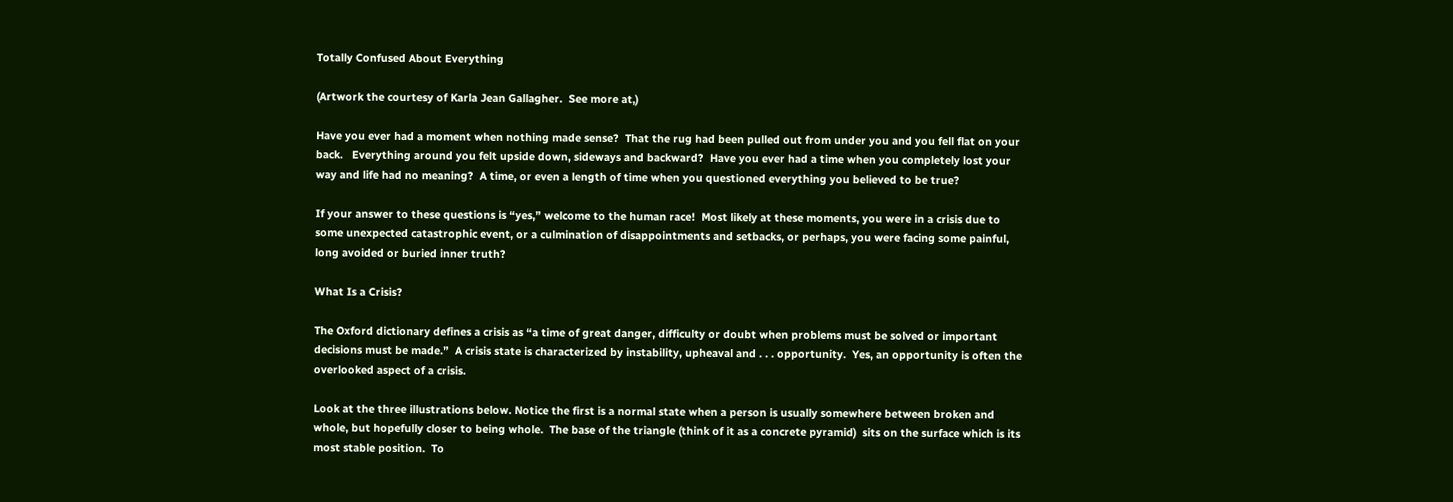Totally Confused About Everything

(Artwork the courtesy of Karla Jean Gallagher.  See more at,)

Have you ever had a moment when nothing made sense?  That the rug had been pulled out from under you and you fell flat on your back.   Everything around you felt upside down, sideways and backward?  Have you ever had a time when you completely lost your way and life had no meaning?  A time, or even a length of time when you questioned everything you believed to be true?

If your answer to these questions is “yes,” welcome to the human race!  Most likely at these moments, you were in a crisis due to some unexpected catastrophic event, or a culmination of disappointments and setbacks, or perhaps, you were facing some painful, long avoided or buried inner truth?

What Is a Crisis?

The Oxford dictionary defines a crisis as “a time of great danger, difficulty or doubt when problems must be solved or important decisions must be made.”  A crisis state is characterized by instability, upheaval and . . . opportunity.  Yes, an opportunity is often the overlooked aspect of a crisis.

Look at the three illustrations below. Notice the first is a normal state when a person is usually somewhere between broken and whole, but hopefully closer to being whole.  The base of the triangle (think of it as a concrete pyramid)  sits on the surface which is its most stable position.  To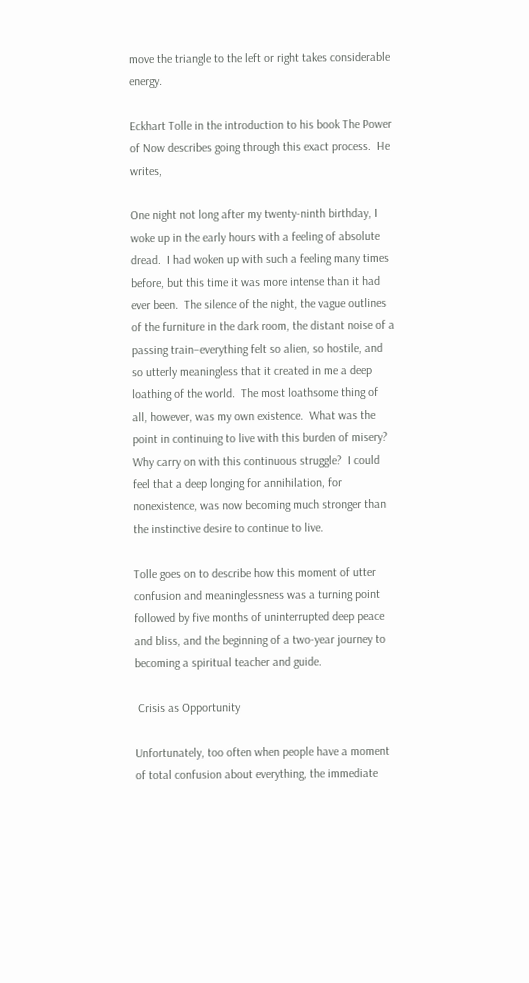move the triangle to the left or right takes considerable energy.

Eckhart Tolle in the introduction to his book The Power of Now describes going through this exact process.  He writes,

One night not long after my twenty-ninth birthday, I woke up in the early hours with a feeling of absolute dread.  I had woken up with such a feeling many times before, but this time it was more intense than it had ever been.  The silence of the night, the vague outlines of the furniture in the dark room, the distant noise of a passing train–everything felt so alien, so hostile, and so utterly meaningless that it created in me a deep loathing of the world.  The most loathsome thing of all, however, was my own existence.  What was the point in continuing to live with this burden of misery?  Why carry on with this continuous struggle?  I could feel that a deep longing for annihilation, for nonexistence, was now becoming much stronger than the instinctive desire to continue to live.

Tolle goes on to describe how this moment of utter confusion and meaninglessness was a turning point followed by five months of uninterrupted deep peace and bliss, and the beginning of a two-year journey to becoming a spiritual teacher and guide.

 Crisis as Opportunity

Unfortunately, too often when people have a moment of total confusion about everything, the immediate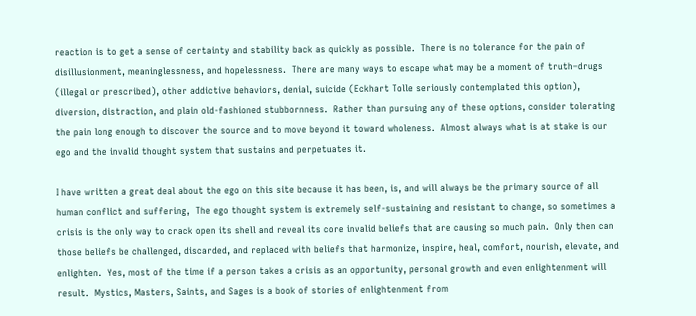reaction is to get a sense of certainty and stability back as quickly as possible.  There is no tolerance for the pain of disillusionment, meaninglessness, and hopelessness.  There are many ways to escape what may be a moment of truth–drugs (illegal or prescribed), other addictive behaviors, denial, suicide (Eckhart Tolle seriously contemplated this option), diversion, distraction, and plain old-fashioned stubbornness.  Rather than pursuing any of these options, consider tolerating the pain long enough to discover the source and to move beyond it toward wholeness.  Almost always what is at stake is our ego and the invalid thought system that sustains and perpetuates it.

I have written a great deal about the ego on this site because it has been, is, and will always be the primary source of all human conflict and suffering,  The ego thought system is extremely self-sustaining and resistant to change, so sometimes a crisis is the only way to crack open its shell and reveal its core invalid beliefs that are causing so much pain.  Only then can those beliefs be challenged, discarded, and replaced with beliefs that harmonize, inspire, heal, comfort, nourish, elevate, and enlighten.  Yes, most of the time if a person takes a crisis as an opportunity, personal growth and even enlightenment will result.  Mystics, Masters, Saints, and Sages is a book of stories of enlightenment from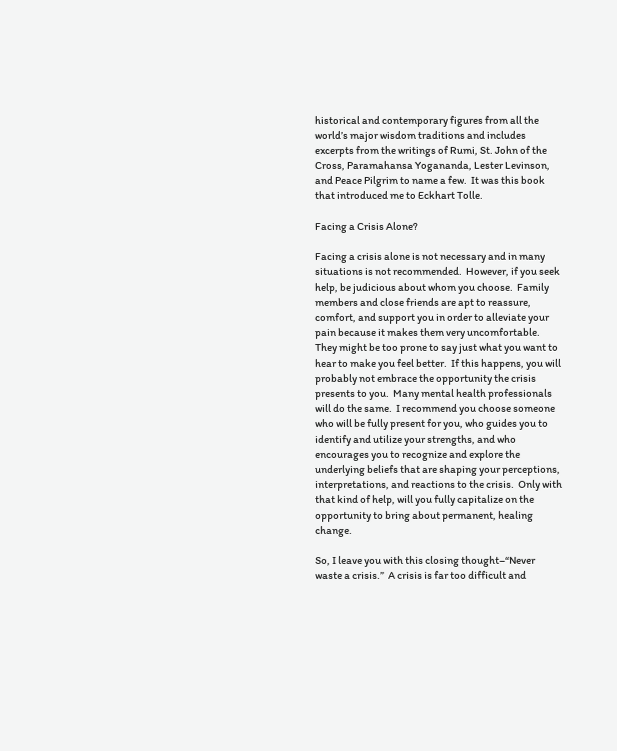historical and contemporary figures from all the world’s major wisdom traditions and includes excerpts from the writings of Rumi, St. John of the Cross, Paramahansa Yogananda, Lester Levinson, and Peace Pilgrim to name a few.  It was this book that introduced me to Eckhart Tolle.

Facing a Crisis Alone?

Facing a crisis alone is not necessary and in many situations is not recommended.  However, if you seek help, be judicious about whom you choose.  Family members and close friends are apt to reassure, comfort, and support you in order to alleviate your pain because it makes them very uncomfortable.  They might be too prone to say just what you want to hear to make you feel better.  If this happens, you will probably not embrace the opportunity the crisis presents to you.  Many mental health professionals will do the same.  I recommend you choose someone who will be fully present for you, who guides you to identify and utilize your strengths, and who encourages you to recognize and explore the underlying beliefs that are shaping your perceptions, interpretations, and reactions to the crisis.  Only with that kind of help, will you fully capitalize on the opportunity to bring about permanent, healing change.

So, I leave you with this closing thought–“Never waste a crisis.”  A crisis is far too difficult and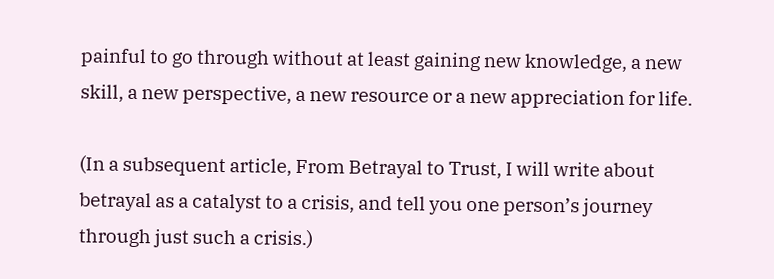painful to go through without at least gaining new knowledge, a new skill, a new perspective, a new resource or a new appreciation for life.

(In a subsequent article, From Betrayal to Trust, I will write about betrayal as a catalyst to a crisis, and tell you one person’s journey through just such a crisis.)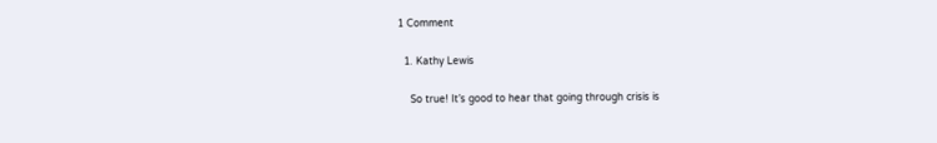1 Comment

  1. Kathy Lewis

    So true! It’s good to hear that going through crisis is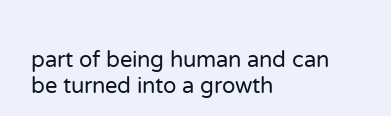part of being human and can be turned into a growth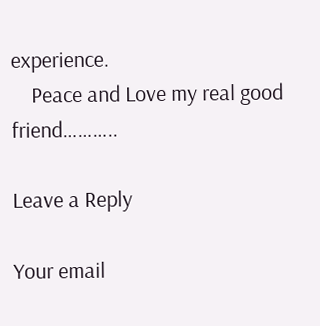experience.
    Peace and Love my real good friend………..

Leave a Reply

Your email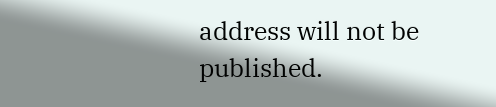address will not be published.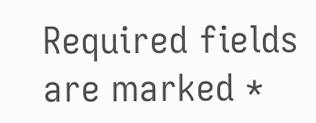Required fields are marked *